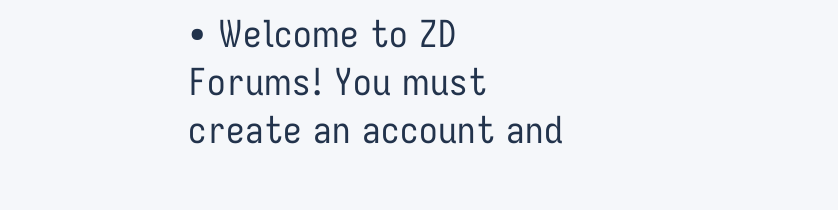• Welcome to ZD Forums! You must create an account and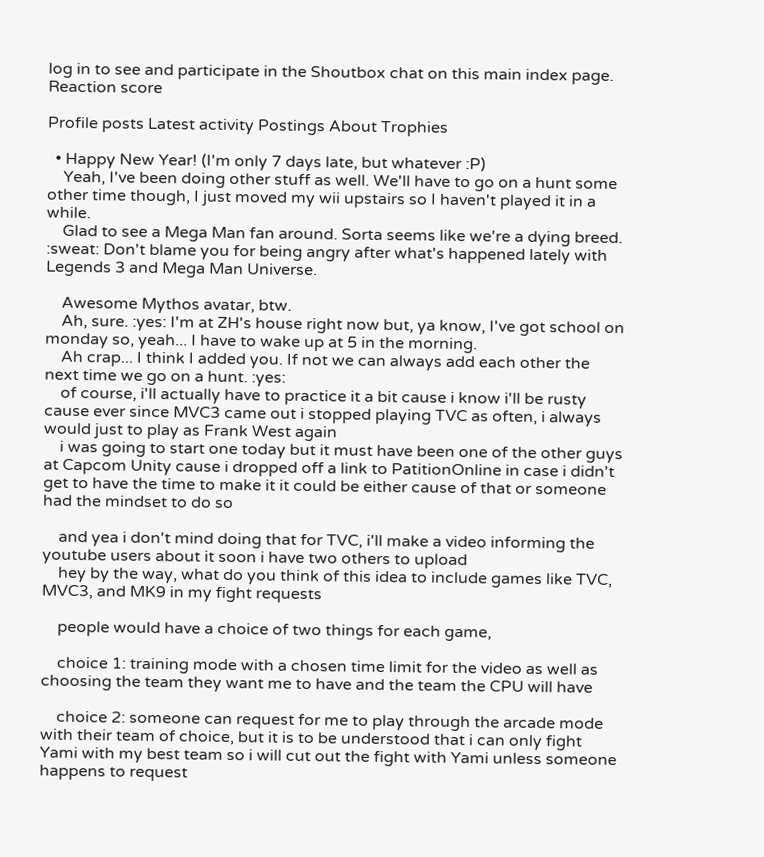log in to see and participate in the Shoutbox chat on this main index page.
Reaction score

Profile posts Latest activity Postings About Trophies

  • Happy New Year! (I'm only 7 days late, but whatever :P)
    Yeah, I've been doing other stuff as well. We'll have to go on a hunt some other time though, I just moved my wii upstairs so I haven't played it in a while.
    Glad to see a Mega Man fan around. Sorta seems like we're a dying breed. :sweat: Don't blame you for being angry after what's happened lately with Legends 3 and Mega Man Universe.

    Awesome Mythos avatar, btw.
    Ah, sure. :yes: I'm at ZH's house right now but, ya know, I've got school on monday so, yeah... I have to wake up at 5 in the morning.
    Ah crap... I think I added you. If not we can always add each other the next time we go on a hunt. :yes:
    of course, i'll actually have to practice it a bit cause i know i'll be rusty cause ever since MVC3 came out i stopped playing TVC as often, i always would just to play as Frank West again
    i was going to start one today but it must have been one of the other guys at Capcom Unity cause i dropped off a link to PatitionOnline in case i didn't get to have the time to make it it could be either cause of that or someone had the mindset to do so

    and yea i don't mind doing that for TVC, i'll make a video informing the youtube users about it soon i have two others to upload
    hey by the way, what do you think of this idea to include games like TVC, MVC3, and MK9 in my fight requests

    people would have a choice of two things for each game,

    choice 1: training mode with a chosen time limit for the video as well as choosing the team they want me to have and the team the CPU will have

    choice 2: someone can request for me to play through the arcade mode with their team of choice, but it is to be understood that i can only fight Yami with my best team so i will cut out the fight with Yami unless someone happens to request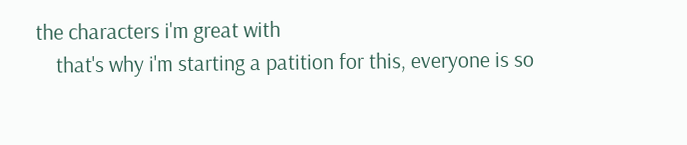the characters i'm great with
    that's why i'm starting a patition for this, everyone is so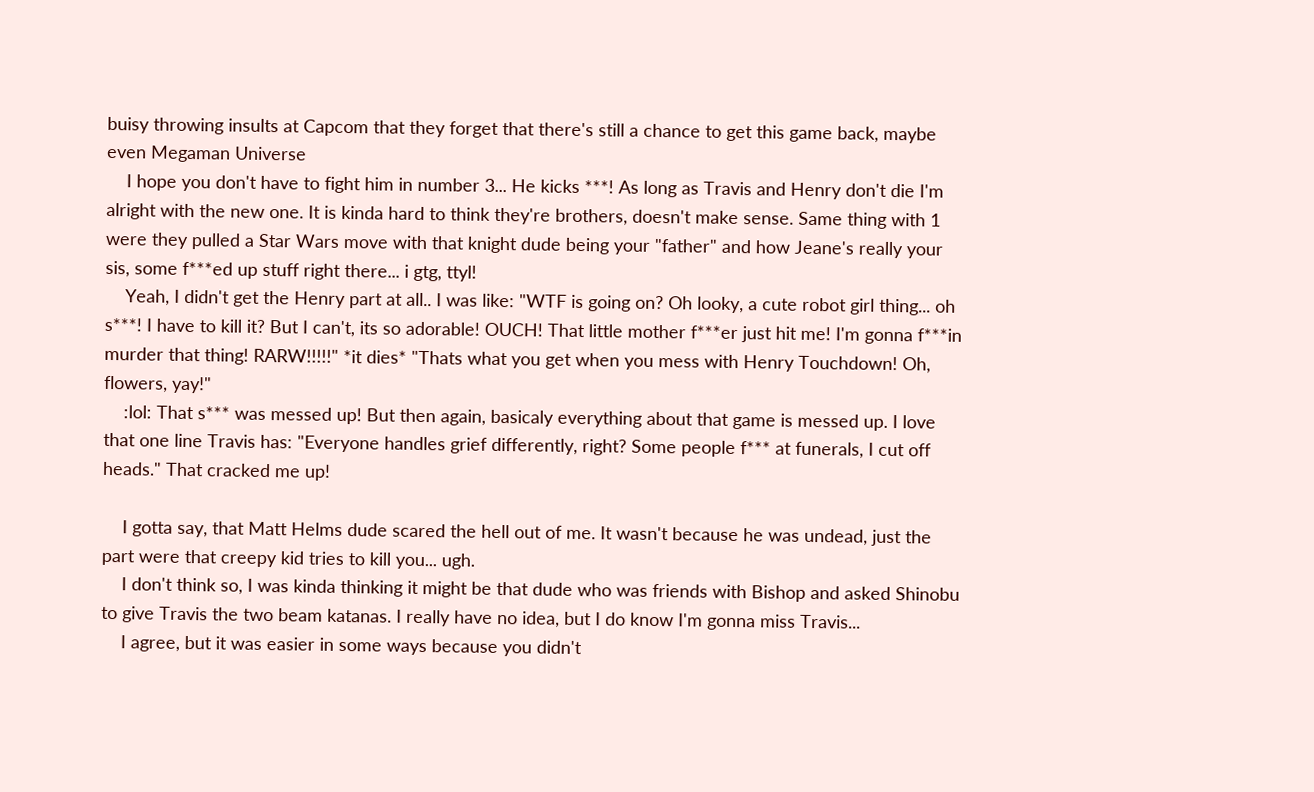buisy throwing insults at Capcom that they forget that there's still a chance to get this game back, maybe even Megaman Universe
    I hope you don't have to fight him in number 3... He kicks ***! As long as Travis and Henry don't die I'm alright with the new one. It is kinda hard to think they're brothers, doesn't make sense. Same thing with 1 were they pulled a Star Wars move with that knight dude being your "father" and how Jeane's really your sis, some f***ed up stuff right there... i gtg, ttyl!
    Yeah, I didn't get the Henry part at all.. I was like: "WTF is going on? Oh looky, a cute robot girl thing... oh s***! I have to kill it? But I can't, its so adorable! OUCH! That little mother f***er just hit me! I'm gonna f***in murder that thing! RARW!!!!!" *it dies* "Thats what you get when you mess with Henry Touchdown! Oh, flowers, yay!"
    :lol: That s*** was messed up! But then again, basicaly everything about that game is messed up. I love that one line Travis has: "Everyone handles grief differently, right? Some people f*** at funerals, I cut off heads." That cracked me up!

    I gotta say, that Matt Helms dude scared the hell out of me. It wasn't because he was undead, just the part were that creepy kid tries to kill you... ugh.
    I don't think so, I was kinda thinking it might be that dude who was friends with Bishop and asked Shinobu to give Travis the two beam katanas. I really have no idea, but I do know I'm gonna miss Travis...
    I agree, but it was easier in some ways because you didn't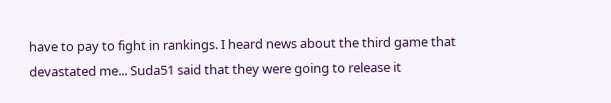have to pay to fight in rankings. I heard news about the third game that devastated me... Suda51 said that they were going to release it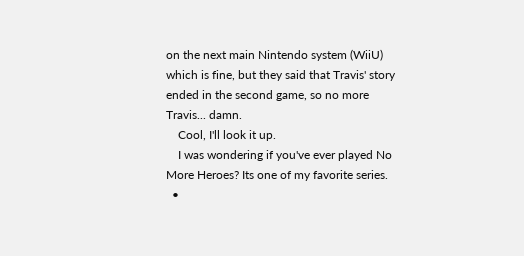on the next main Nintendo system (WiiU) which is fine, but they said that Travis' story ended in the second game, so no more Travis... damn.
    Cool, I'll look it up.
    I was wondering if you've ever played No More Heroes? Its one of my favorite series.
  •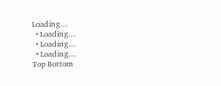Loading…
  • Loading…
  • Loading…
  • Loading…
Top Bottom